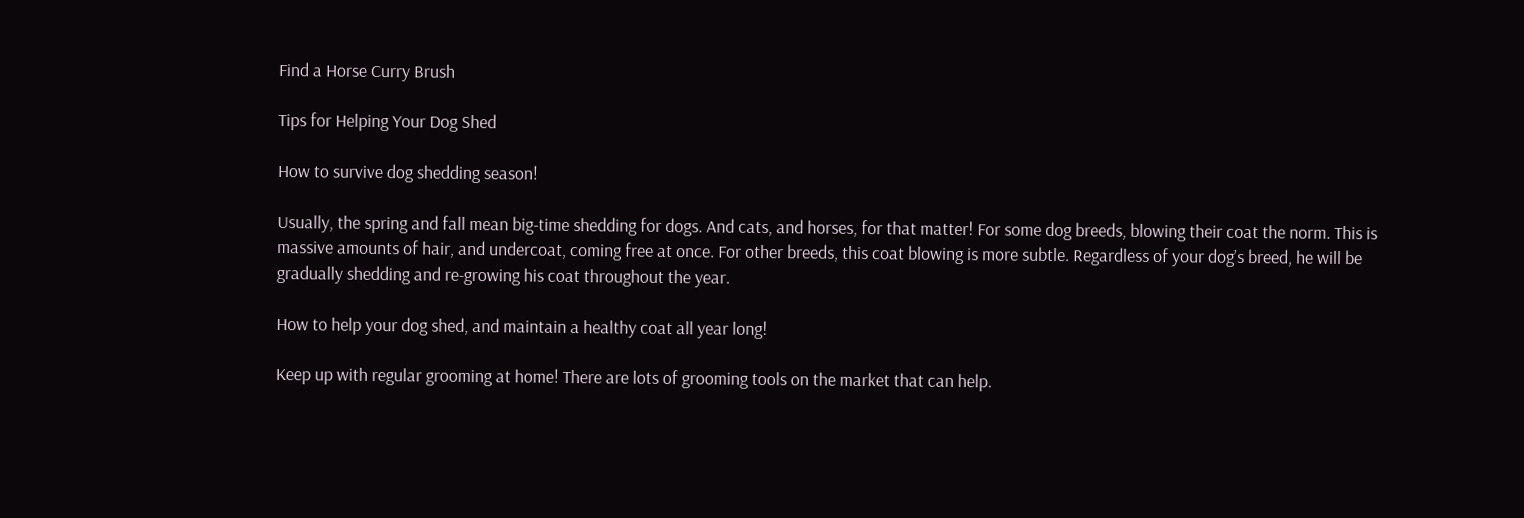Find a Horse Curry Brush

Tips for Helping Your Dog Shed

How to survive dog shedding season!

Usually, the spring and fall mean big-time shedding for dogs. And cats, and horses, for that matter! For some dog breeds, blowing their coat the norm. This is massive amounts of hair, and undercoat, coming free at once. For other breeds, this coat blowing is more subtle. Regardless of your dog’s breed, he will be gradually shedding and re-growing his coat throughout the year.

How to help your dog shed, and maintain a healthy coat all year long!

Keep up with regular grooming at home! There are lots of grooming tools on the market that can help.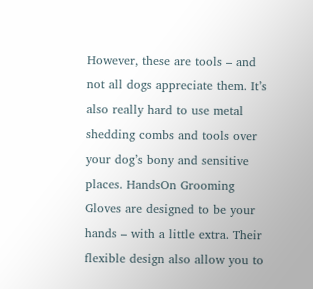However, these are tools – and not all dogs appreciate them. It’s also really hard to use metal shedding combs and tools over your dog’s bony and sensitive places. HandsOn Grooming Gloves are designed to be your hands – with a little extra. Their flexible design also allow you to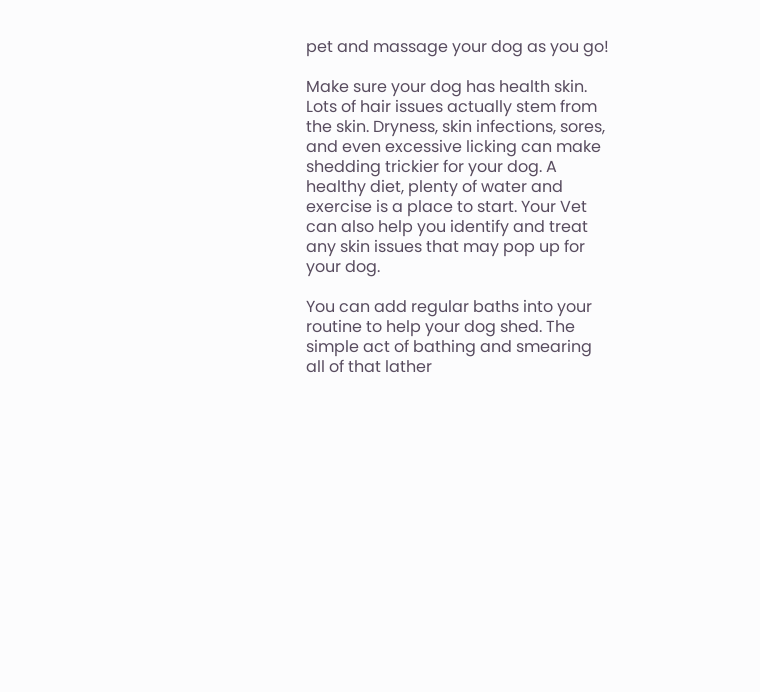pet and massage your dog as you go!

Make sure your dog has health skin. Lots of hair issues actually stem from the skin. Dryness, skin infections, sores, and even excessive licking can make shedding trickier for your dog. A healthy diet, plenty of water and exercise is a place to start. Your Vet can also help you identify and treat any skin issues that may pop up for your dog.

You can add regular baths into your routine to help your dog shed. The simple act of bathing and smearing all of that lather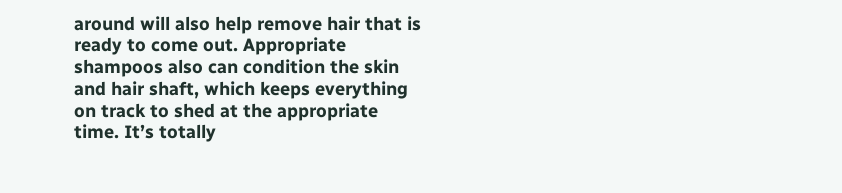around will also help remove hair that is ready to come out. Appropriate shampoos also can condition the skin and hair shaft, which keeps everything on track to shed at the appropriate time. It’s totally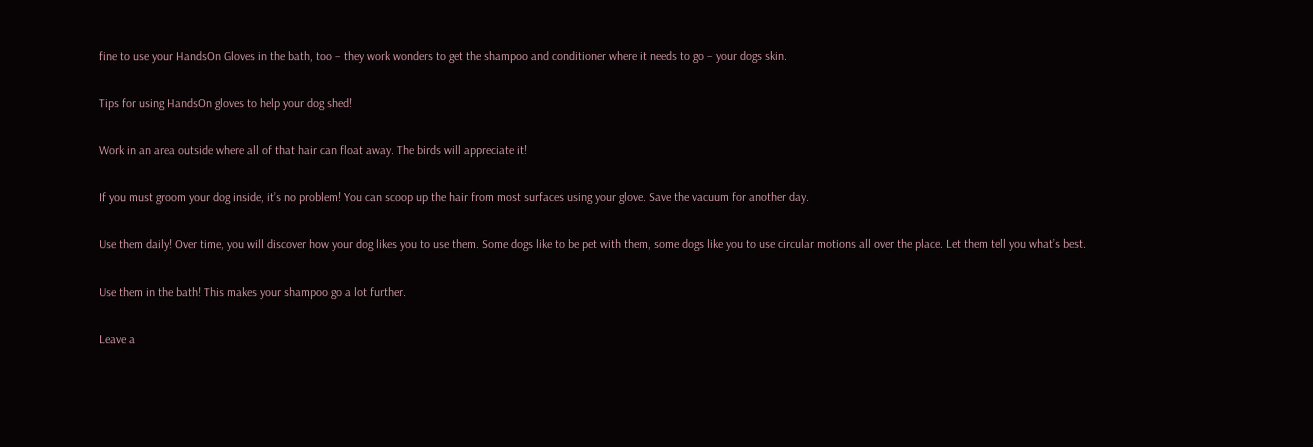fine to use your HandsOn Gloves in the bath, too – they work wonders to get the shampoo and conditioner where it needs to go – your dogs skin.

Tips for using HandsOn gloves to help your dog shed!

Work in an area outside where all of that hair can float away. The birds will appreciate it!

If you must groom your dog inside, it’s no problem! You can scoop up the hair from most surfaces using your glove. Save the vacuum for another day.

Use them daily! Over time, you will discover how your dog likes you to use them. Some dogs like to be pet with them, some dogs like you to use circular motions all over the place. Let them tell you what’s best.

Use them in the bath! This makes your shampoo go a lot further.

Leave a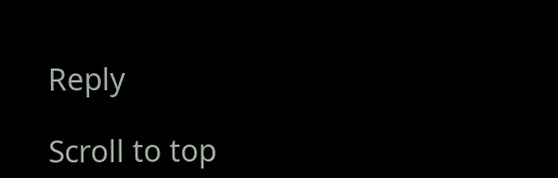Reply

Scroll to top